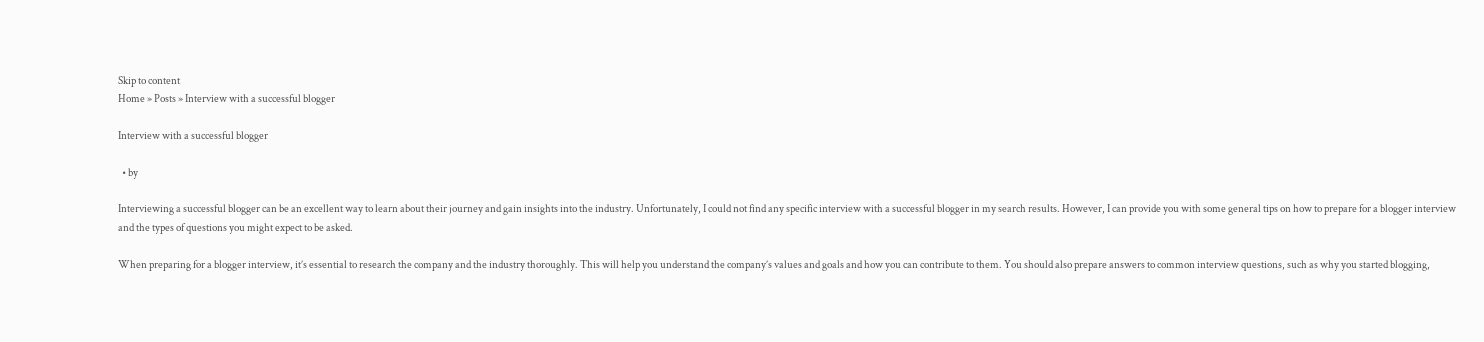Skip to content
Home » Posts » Interview with a successful blogger

Interview with a successful blogger

  • by

Interviewing a successful blogger can be an excellent way to learn about their journey and gain insights into the industry. Unfortunately, I could not find any specific interview with a successful blogger in my search results. However, I can provide you with some general tips on how to prepare for a blogger interview and the types of questions you might expect to be asked.

When preparing for a blogger interview, it’s essential to research the company and the industry thoroughly. This will help you understand the company’s values and goals and how you can contribute to them. You should also prepare answers to common interview questions, such as why you started blogging,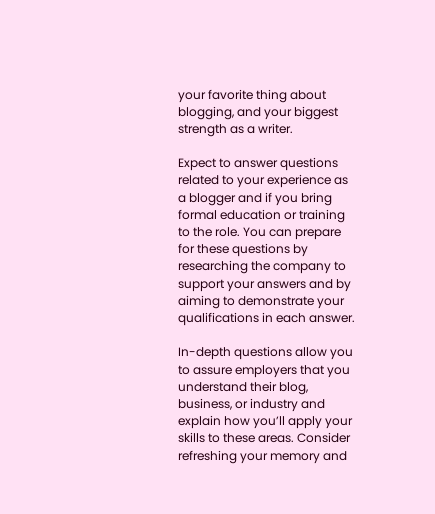your favorite thing about blogging, and your biggest strength as a writer.

Expect to answer questions related to your experience as a blogger and if you bring formal education or training to the role. You can prepare for these questions by researching the company to support your answers and by aiming to demonstrate your qualifications in each answer.

In-depth questions allow you to assure employers that you understand their blog, business, or industry and explain how you’ll apply your skills to these areas. Consider refreshing your memory and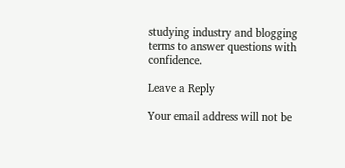studying industry and blogging terms to answer questions with confidence.

Leave a Reply

Your email address will not be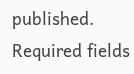published. Required fields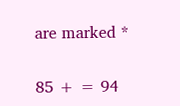are marked *

85 + = 94